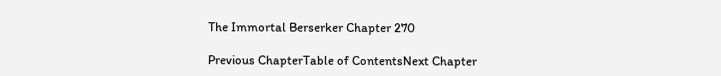The Immortal Berserker Chapter 270

Previous ChapterTable of ContentsNext Chapter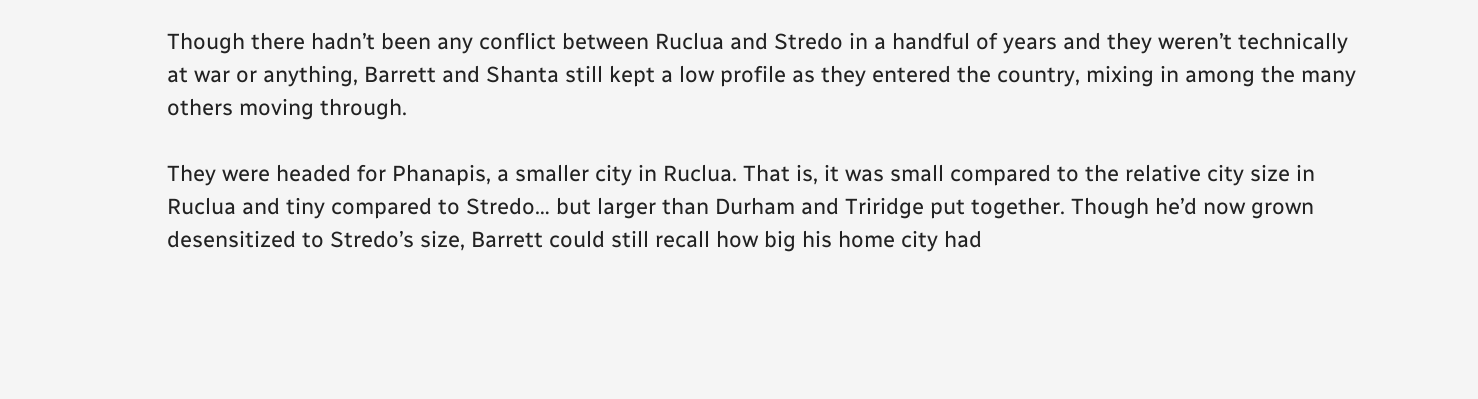Though there hadn’t been any conflict between Ruclua and Stredo in a handful of years and they weren’t technically at war or anything, Barrett and Shanta still kept a low profile as they entered the country, mixing in among the many others moving through.

They were headed for Phanapis, a smaller city in Ruclua. That is, it was small compared to the relative city size in Ruclua and tiny compared to Stredo… but larger than Durham and Triridge put together. Though he’d now grown desensitized to Stredo’s size, Barrett could still recall how big his home city had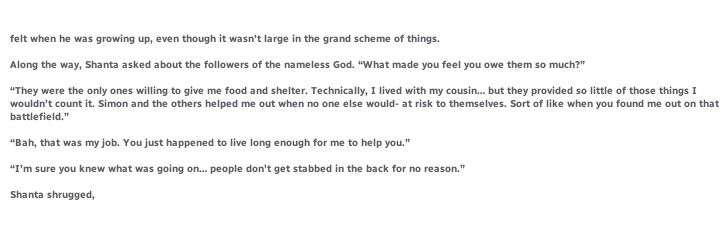felt when he was growing up, even though it wasn’t large in the grand scheme of things.

Along the way, Shanta asked about the followers of the nameless God. “What made you feel you owe them so much?”

“They were the only ones willing to give me food and shelter. Technically, I lived with my cousin… but they provided so little of those things I wouldn’t count it. Simon and the others helped me out when no one else would- at risk to themselves. Sort of like when you found me out on that battlefield.”

“Bah, that was my job. You just happened to live long enough for me to help you.”

“I’m sure you knew what was going on… people don’t get stabbed in the back for no reason.”

Shanta shrugged,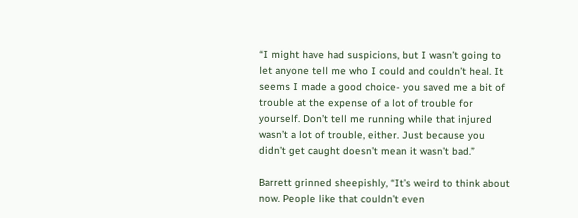“I might have had suspicions, but I wasn’t going to let anyone tell me who I could and couldn’t heal. It seems I made a good choice- you saved me a bit of trouble at the expense of a lot of trouble for yourself. Don’t tell me running while that injured wasn’t a lot of trouble, either. Just because you didn’t get caught doesn’t mean it wasn’t bad.”

Barrett grinned sheepishly, “It’s weird to think about now. People like that couldn’t even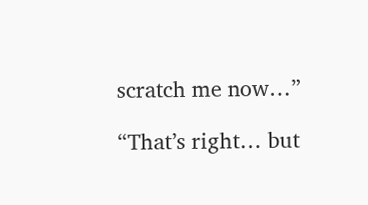scratch me now…”

“That’s right… but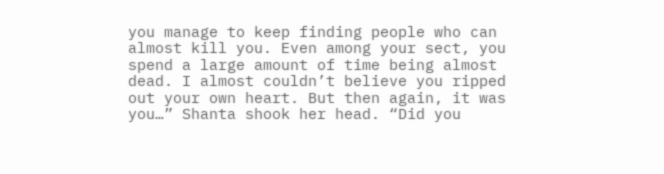you manage to keep finding people who can almost kill you. Even among your sect, you spend a large amount of time being almost dead. I almost couldn’t believe you ripped out your own heart. But then again, it was you…” Shanta shook her head. “Did you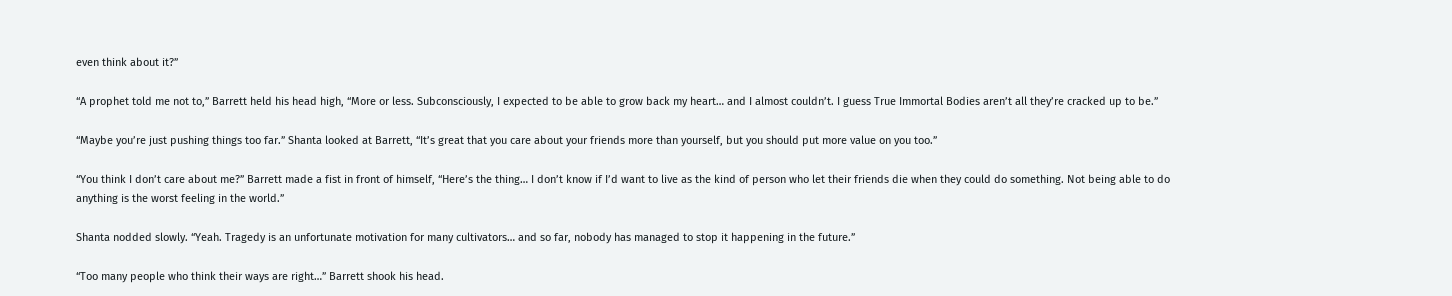even think about it?”

“A prophet told me not to,” Barrett held his head high, “More or less. Subconsciously, I expected to be able to grow back my heart… and I almost couldn’t. I guess True Immortal Bodies aren’t all they’re cracked up to be.”

“Maybe you’re just pushing things too far.” Shanta looked at Barrett, “It’s great that you care about your friends more than yourself, but you should put more value on you too.”

“You think I don’t care about me?” Barrett made a fist in front of himself, “Here’s the thing… I don’t know if I’d want to live as the kind of person who let their friends die when they could do something. Not being able to do anything is the worst feeling in the world.”

Shanta nodded slowly. “Yeah. Tragedy is an unfortunate motivation for many cultivators… and so far, nobody has managed to stop it happening in the future.”

“Too many people who think their ways are right…” Barrett shook his head.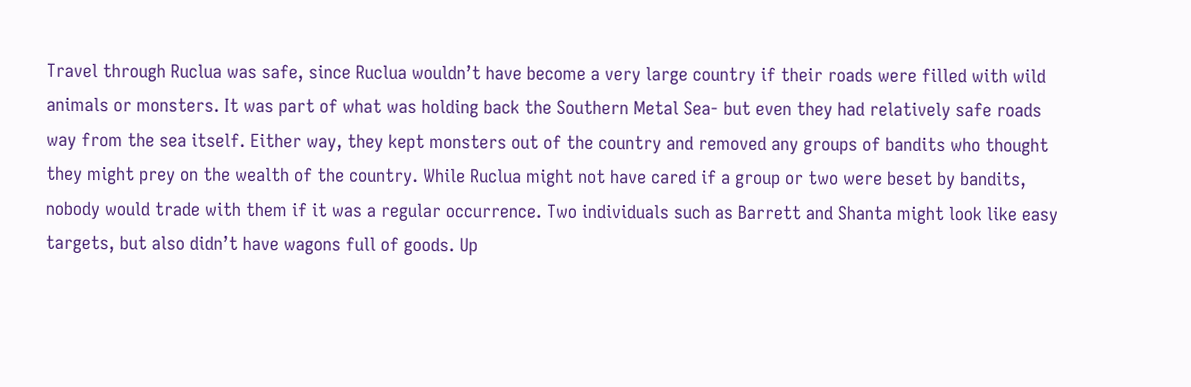Travel through Ruclua was safe, since Ruclua wouldn’t have become a very large country if their roads were filled with wild animals or monsters. It was part of what was holding back the Southern Metal Sea- but even they had relatively safe roads way from the sea itself. Either way, they kept monsters out of the country and removed any groups of bandits who thought they might prey on the wealth of the country. While Ruclua might not have cared if a group or two were beset by bandits, nobody would trade with them if it was a regular occurrence. Two individuals such as Barrett and Shanta might look like easy targets, but also didn’t have wagons full of goods. Up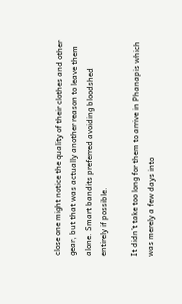close one might notice the quality of their clothes and other gear, but that was actually another reason to leave them alone. Smart bandits preferred avoiding bloodshed entirely if possible.

It didn’t take too long for them to arrive in Phanapis which was merely a few days into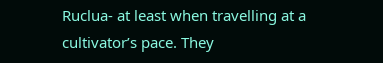Ruclua- at least when travelling at a cultivator’s pace. They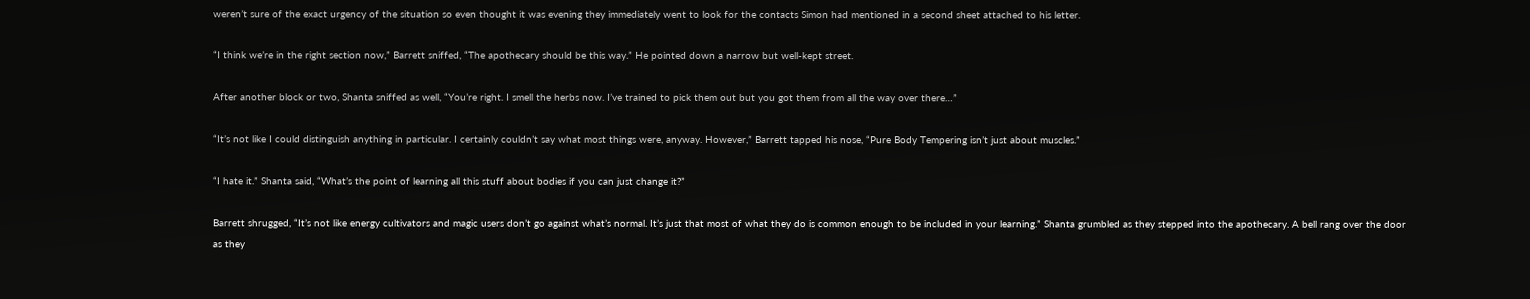weren’t sure of the exact urgency of the situation so even thought it was evening they immediately went to look for the contacts Simon had mentioned in a second sheet attached to his letter.

“I think we’re in the right section now,” Barrett sniffed, “The apothecary should be this way.” He pointed down a narrow but well-kept street.

After another block or two, Shanta sniffed as well, “You’re right. I smell the herbs now. I’ve trained to pick them out but you got them from all the way over there…”

“It’s not like I could distinguish anything in particular. I certainly couldn’t say what most things were, anyway. However,” Barrett tapped his nose, “Pure Body Tempering isn’t just about muscles.”

“I hate it.” Shanta said, “What’s the point of learning all this stuff about bodies if you can just change it?”

Barrett shrugged, “It’s not like energy cultivators and magic users don’t go against what’s normal. It’s just that most of what they do is common enough to be included in your learning.” Shanta grumbled as they stepped into the apothecary. A bell rang over the door as they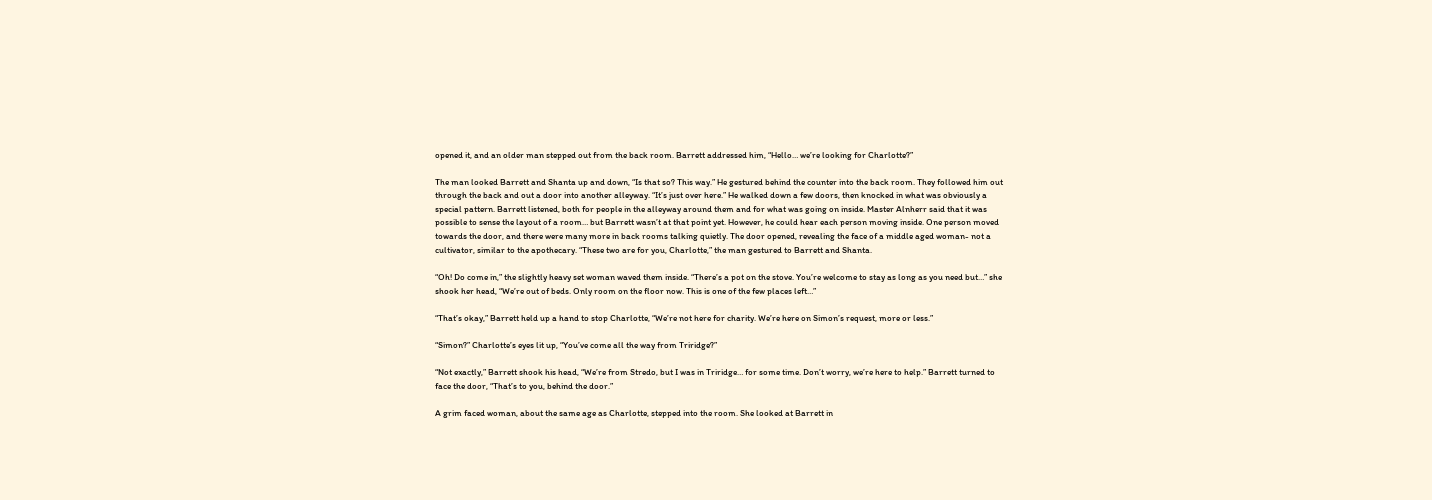opened it, and an older man stepped out from the back room. Barrett addressed him, “Hello… we’re looking for Charlotte?”

The man looked Barrett and Shanta up and down, “Is that so? This way.” He gestured behind the counter into the back room. They followed him out through the back and out a door into another alleyway. “It’s just over here.” He walked down a few doors, then knocked in what was obviously a special pattern. Barrett listened, both for people in the alleyway around them and for what was going on inside. Master Alnherr said that it was possible to sense the layout of a room… but Barrett wasn’t at that point yet. However, he could hear each person moving inside. One person moved towards the door, and there were many more in back rooms talking quietly. The door opened, revealing the face of a middle aged woman- not a cultivator, similar to the apothecary. “These two are for you, Charlotte,” the man gestured to Barrett and Shanta.

“Oh! Do come in,” the slightly heavy set woman waved them inside. “There’s a pot on the stove. You’re welcome to stay as long as you need but…” she shook her head, “We’re out of beds. Only room on the floor now. This is one of the few places left…”

“That’s okay,” Barrett held up a hand to stop Charlotte, “We’re not here for charity. We’re here on Simon’s request, more or less.”

“Simon?” Charlotte’s eyes lit up, “You’ve come all the way from Triridge?”

“Not exactly,” Barrett shook his head, “We’re from Stredo, but I was in Triridge… for some time. Don’t worry, we’re here to help.” Barrett turned to face the door, “That’s to you, behind the door.”

A grim faced woman, about the same age as Charlotte, stepped into the room. She looked at Barrett in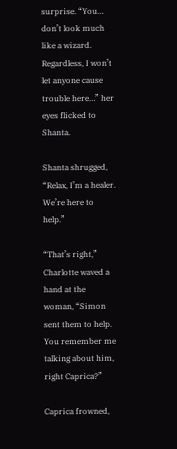surprise. “You… don’t look much like a wizard. Regardless, I won’t let anyone cause trouble here…” her eyes flicked to Shanta.

Shanta shrugged, “Relax, I’m a healer. We’re here to help.”

“That’s right,” Charlotte waved a hand at the woman, “Simon sent them to help. You remember me talking about him, right Caprica?”

Caprica frowned,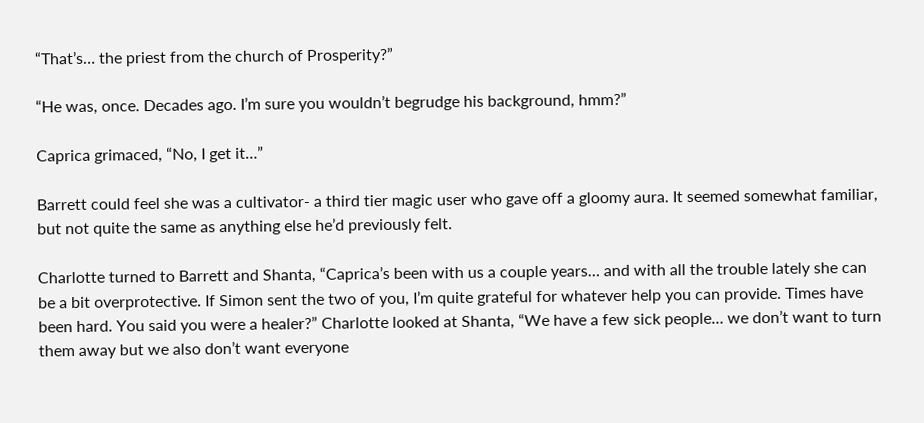“That’s… the priest from the church of Prosperity?”

“He was, once. Decades ago. I’m sure you wouldn’t begrudge his background, hmm?”

Caprica grimaced, “No, I get it…”

Barrett could feel she was a cultivator- a third tier magic user who gave off a gloomy aura. It seemed somewhat familiar, but not quite the same as anything else he’d previously felt.

Charlotte turned to Barrett and Shanta, “Caprica’s been with us a couple years… and with all the trouble lately she can be a bit overprotective. If Simon sent the two of you, I’m quite grateful for whatever help you can provide. Times have been hard. You said you were a healer?” Charlotte looked at Shanta, “We have a few sick people… we don’t want to turn them away but we also don’t want everyone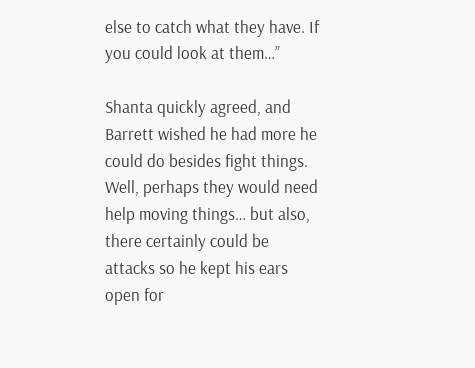else to catch what they have. If you could look at them…”

Shanta quickly agreed, and Barrett wished he had more he could do besides fight things. Well, perhaps they would need help moving things… but also, there certainly could be attacks so he kept his ears open for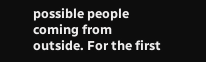possible people coming from outside. For the first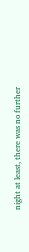night at least, there was no further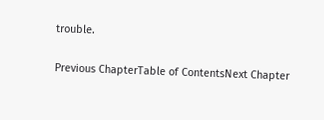trouble.

Previous ChapterTable of ContentsNext Chapter